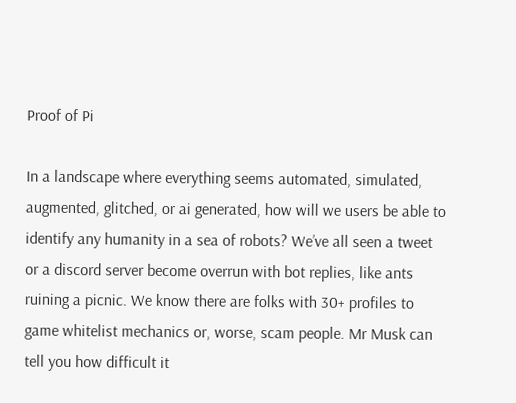Proof of Pi

In a landscape where everything seems automated, simulated, augmented, glitched, or ai generated, how will we users be able to identify any humanity in a sea of robots? We’ve all seen a tweet or a discord server become overrun with bot replies, like ants ruining a picnic. We know there are folks with 30+ profiles to game whitelist mechanics or, worse, scam people. Mr Musk can tell you how difficult it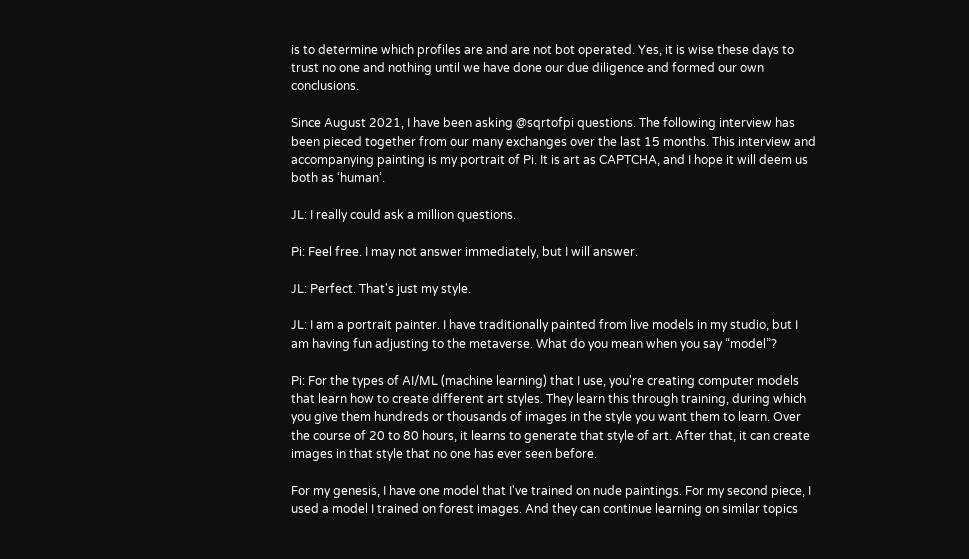is to determine which profiles are and are not bot operated. Yes, it is wise these days to trust no one and nothing until we have done our due diligence and formed our own conclusions.

Since August 2021, I have been asking @sqrtofpi questions. The following interview has been pieced together from our many exchanges over the last 15 months. This interview and accompanying painting is my portrait of Pi. It is art as CAPTCHA, and I hope it will deem us both as ‘human’.

JL: I really could ask a million questions.

Pi: Feel free. I may not answer immediately, but I will answer.

JL: Perfect. That's just my style.

JL: I am a portrait painter. I have traditionally painted from live models in my studio, but I am having fun adjusting to the metaverse. What do you mean when you say “model”?

Pi: For the types of AI/ML (machine learning) that I use, you're creating computer models that learn how to create different art styles. They learn this through training, during which you give them hundreds or thousands of images in the style you want them to learn. Over the course of 20 to 80 hours, it learns to generate that style of art. After that, it can create images in that style that no one has ever seen before.

For my genesis, I have one model that I've trained on nude paintings. For my second piece, I used a model I trained on forest images. And they can continue learning on similar topics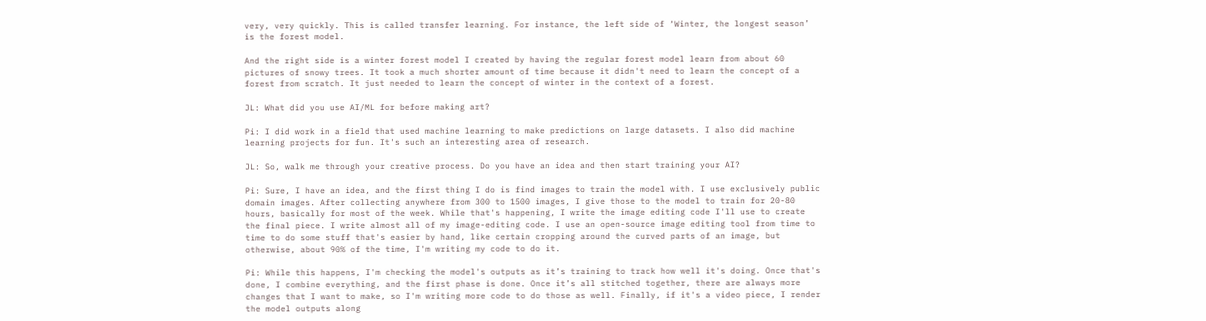very, very quickly. This is called transfer learning. For instance, the left side of ‘Winter, the longest season’ is the forest model.

And the right side is a winter forest model I created by having the regular forest model learn from about 60 pictures of snowy trees. It took a much shorter amount of time because it didn't need to learn the concept of a forest from scratch. It just needed to learn the concept of winter in the context of a forest.

JL: What did you use AI/ML for before making art?

Pi: I did work in a field that used machine learning to make predictions on large datasets. I also did machine learning projects for fun. It's such an interesting area of research.

JL: So, walk me through your creative process. Do you have an idea and then start training your AI?

Pi: Sure, I have an idea, and the first thing I do is find images to train the model with. I use exclusively public domain images. After collecting anywhere from 300 to 1500 images, I give those to the model to train for 20-80 hours, basically for most of the week. While that's happening, I write the image editing code I'll use to create the final piece. I write almost all of my image-editing code. I use an open-source image editing tool from time to time to do some stuff that's easier by hand, like certain cropping around the curved parts of an image, but otherwise, about 90% of the time, I'm writing my code to do it.

Pi: While this happens, I'm checking the model's outputs as it’s training to track how well it's doing. Once that's done, I combine everything, and the first phase is done. Once it’s all stitched together, there are always more changes that I want to make, so I'm writing more code to do those as well. Finally, if it's a video piece, I render the model outputs along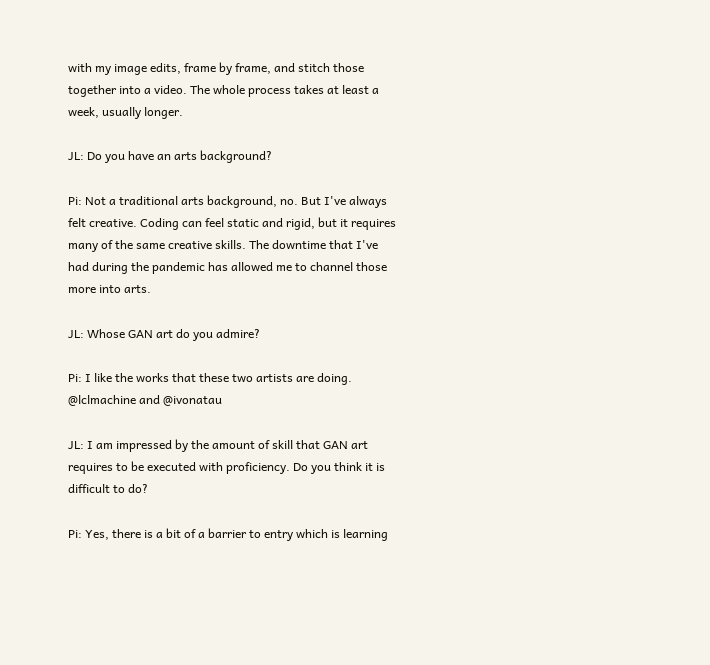with my image edits, frame by frame, and stitch those together into a video. The whole process takes at least a week, usually longer.

JL: Do you have an arts background?

Pi: Not a traditional arts background, no. But I've always felt creative. Coding can feel static and rigid, but it requires many of the same creative skills. The downtime that I've had during the pandemic has allowed me to channel those more into arts.

JL: Whose GAN art do you admire?

Pi: I like the works that these two artists are doing. @lclmachine and @ivonatau

JL: I am impressed by the amount of skill that GAN art requires to be executed with proficiency. Do you think it is difficult to do?

Pi: Yes, there is a bit of a barrier to entry which is learning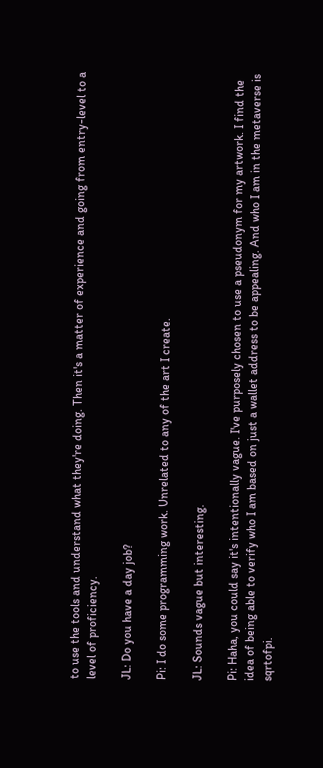to use the tools and understand what they're doing. Then it's a matter of experience and going from entry-level to a level of proficiency.

JL: Do you have a day job?

Pi: I do some programming work. Unrelated to any of the art I create.

JL: Sounds vague but interesting.

Pi: Haha, you could say it's intentionally vague. I've purposely chosen to use a pseudonym for my artwork. I find the idea of being able to verify who I am based on just a wallet address to be appealing. And who I am in the metaverse is sqrtofpi.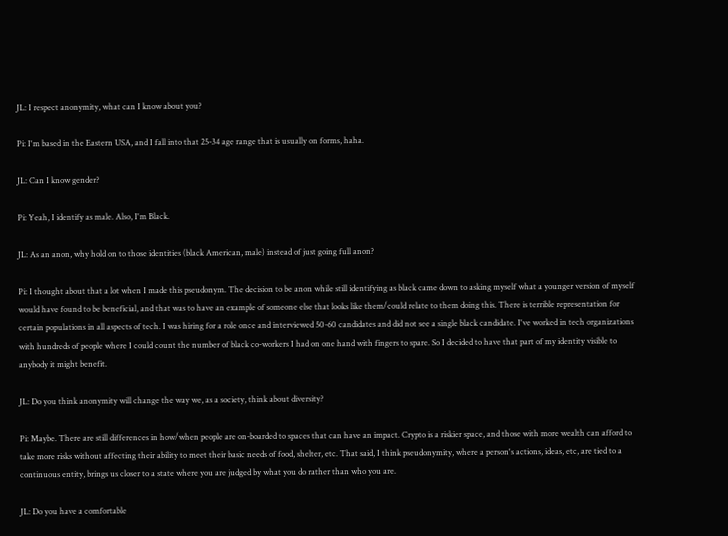JL: I respect anonymity, what can I know about you?

Pi: I'm based in the Eastern USA, and I fall into that 25-34 age range that is usually on forms, haha.

JL: Can I know gender?

Pi: Yeah, I identify as male. Also, I'm Black.

JL: As an anon, why hold on to those identities (black American, male) instead of just going full anon?

Pi: I thought about that a lot when I made this pseudonym. The decision to be anon while still identifying as black came down to asking myself what a younger version of myself would have found to be beneficial, and that was to have an example of someone else that looks like them/could relate to them doing this. There is terrible representation for certain populations in all aspects of tech. I was hiring for a role once and interviewed 50-60 candidates and did not see a single black candidate. I've worked in tech organizations with hundreds of people where I could count the number of black co-workers I had on one hand with fingers to spare. So I decided to have that part of my identity visible to anybody it might benefit.

JL: Do you think anonymity will change the way we, as a society, think about diversity?

Pi: Maybe. There are still differences in how/when people are on-boarded to spaces that can have an impact. Crypto is a riskier space, and those with more wealth can afford to take more risks without affecting their ability to meet their basic needs of food, shelter, etc. That said, I think pseudonymity, where a person's actions, ideas, etc, are tied to a continuous entity, brings us closer to a state where you are judged by what you do rather than who you are.

JL: Do you have a comfortable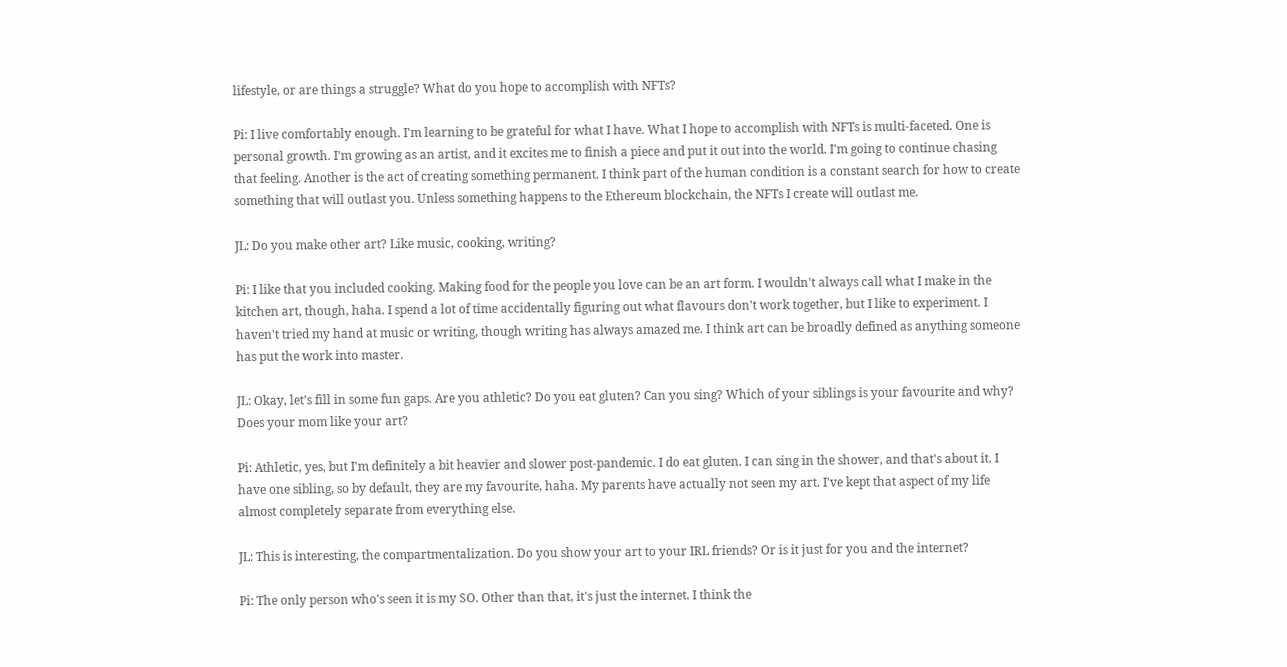lifestyle, or are things a struggle? What do you hope to accomplish with NFTs?

Pi: I live comfortably enough. I'm learning to be grateful for what I have. What I hope to accomplish with NFTs is multi-faceted. One is personal growth. I'm growing as an artist, and it excites me to finish a piece and put it out into the world. I'm going to continue chasing that feeling. Another is the act of creating something permanent. I think part of the human condition is a constant search for how to create something that will outlast you. Unless something happens to the Ethereum blockchain, the NFTs I create will outlast me.

JL: Do you make other art? Like music, cooking, writing?

Pi: I like that you included cooking. Making food for the people you love can be an art form. I wouldn't always call what I make in the kitchen art, though, haha. I spend a lot of time accidentally figuring out what flavours don't work together, but I like to experiment. I haven't tried my hand at music or writing, though writing has always amazed me. I think art can be broadly defined as anything someone has put the work into master.

JL: Okay, let’s fill in some fun gaps. Are you athletic? Do you eat gluten? Can you sing? Which of your siblings is your favourite and why? Does your mom like your art?

Pi: Athletic, yes, but I'm definitely a bit heavier and slower post-pandemic. I do eat gluten. I can sing in the shower, and that's about it. I have one sibling, so by default, they are my favourite, haha. My parents have actually not seen my art. I've kept that aspect of my life almost completely separate from everything else.

JL: This is interesting, the compartmentalization. Do you show your art to your IRL friends? Or is it just for you and the internet?

Pi: The only person who's seen it is my SO. Other than that, it's just the internet. I think the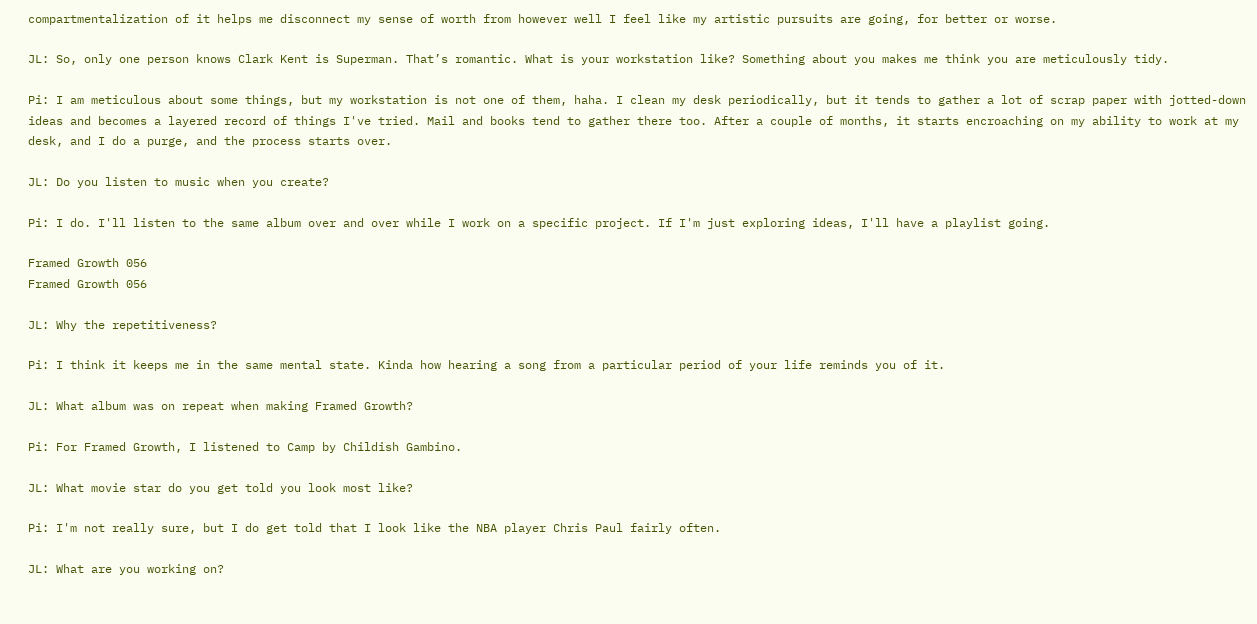compartmentalization of it helps me disconnect my sense of worth from however well I feel like my artistic pursuits are going, for better or worse.

JL: So, only one person knows Clark Kent is Superman. That’s romantic. What is your workstation like? Something about you makes me think you are meticulously tidy.

Pi: I am meticulous about some things, but my workstation is not one of them, haha. I clean my desk periodically, but it tends to gather a lot of scrap paper with jotted-down ideas and becomes a layered record of things I've tried. Mail and books tend to gather there too. After a couple of months, it starts encroaching on my ability to work at my desk, and I do a purge, and the process starts over.

JL: Do you listen to music when you create?

Pi: I do. I'll listen to the same album over and over while I work on a specific project. If I'm just exploring ideas, I'll have a playlist going.

Framed Growth 056
Framed Growth 056

JL: Why the repetitiveness?

Pi: I think it keeps me in the same mental state. Kinda how hearing a song from a particular period of your life reminds you of it.

JL: What album was on repeat when making Framed Growth?

Pi: For Framed Growth, I listened to Camp by Childish Gambino.

JL: What movie star do you get told you look most like?

Pi: I'm not really sure, but I do get told that I look like the NBA player Chris Paul fairly often.

JL: What are you working on?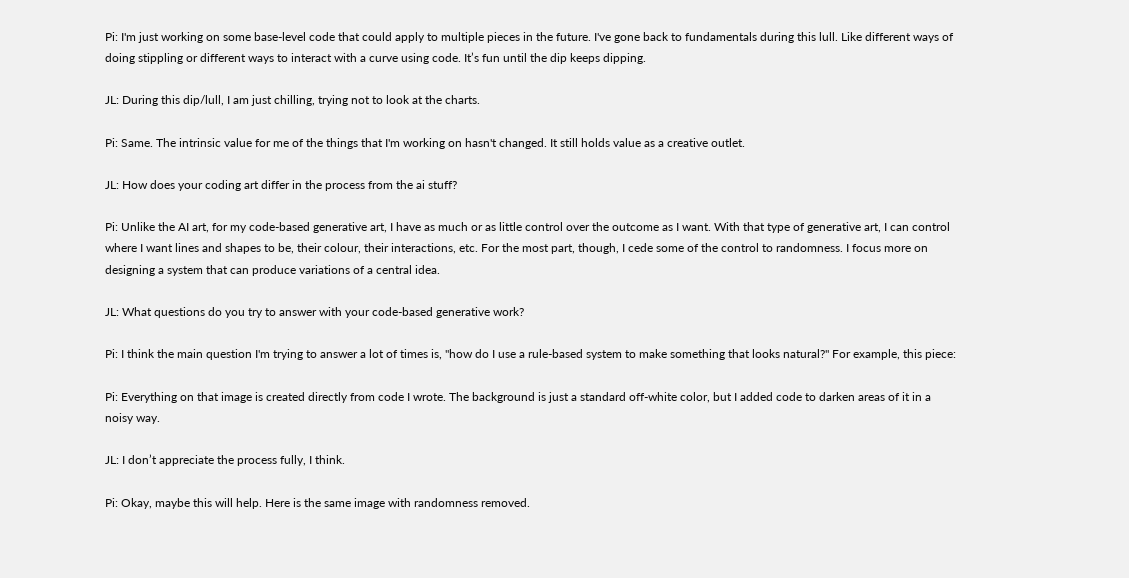Pi: I'm just working on some base-level code that could apply to multiple pieces in the future. I've gone back to fundamentals during this lull. Like different ways of doing stippling or different ways to interact with a curve using code. It’s fun until the dip keeps dipping.

JL: During this dip/lull, I am just chilling, trying not to look at the charts.

Pi: Same. The intrinsic value for me of the things that I'm working on hasn't changed. It still holds value as a creative outlet.

JL: How does your coding art differ in the process from the ai stuff?

Pi: Unlike the AI art, for my code-based generative art, I have as much or as little control over the outcome as I want. With that type of generative art, I can control where I want lines and shapes to be, their colour, their interactions, etc. For the most part, though, I cede some of the control to randomness. I focus more on designing a system that can produce variations of a central idea.

JL: What questions do you try to answer with your code-based generative work?

Pi: I think the main question I'm trying to answer a lot of times is, "how do I use a rule-based system to make something that looks natural?" For example, this piece:

Pi: Everything on that image is created directly from code I wrote. The background is just a standard off-white color, but I added code to darken areas of it in a noisy way.

JL: I don’t appreciate the process fully, I think.

Pi: Okay, maybe this will help. Here is the same image with randomness removed.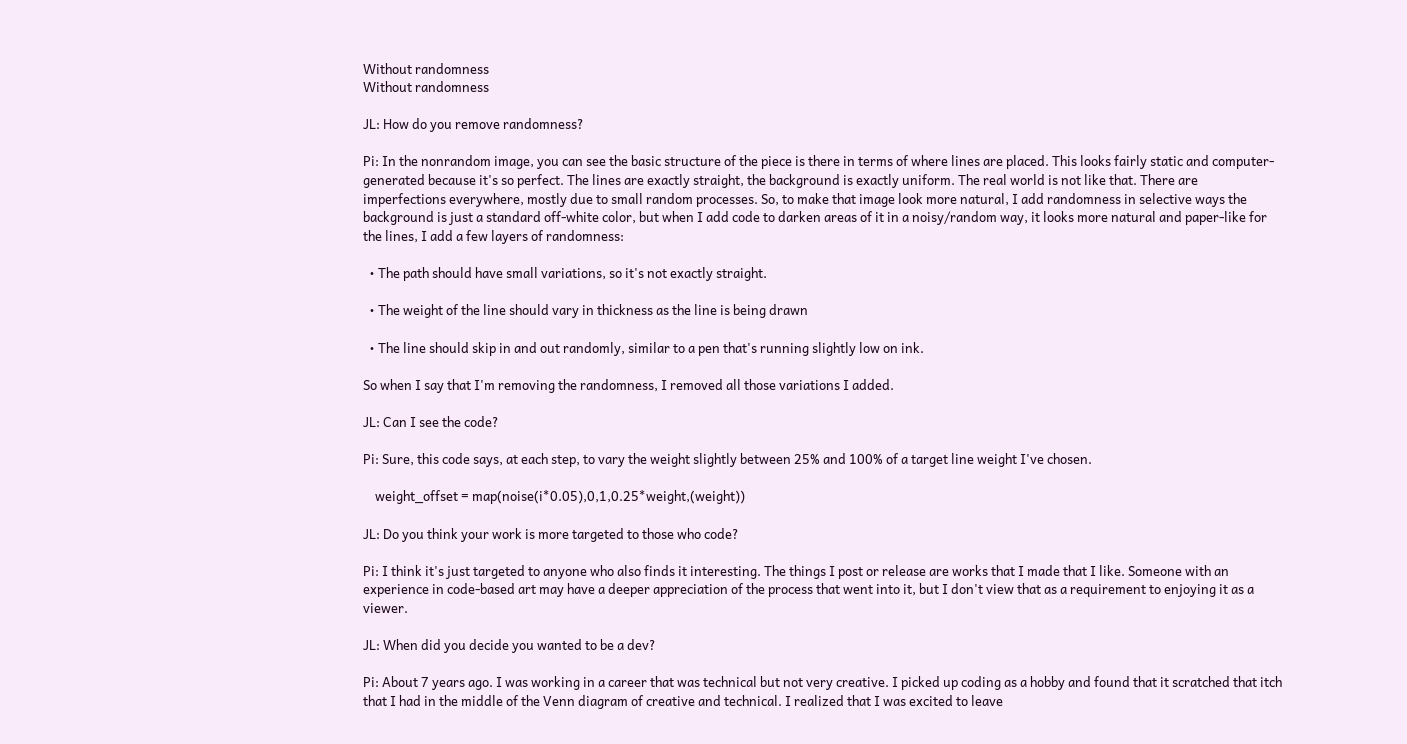Without randomness
Without randomness

JL: How do you remove randomness?

Pi: In the nonrandom image, you can see the basic structure of the piece is there in terms of where lines are placed. This looks fairly static and computer-generated because it's so perfect. The lines are exactly straight, the background is exactly uniform. The real world is not like that. There are imperfections everywhere, mostly due to small random processes. So, to make that image look more natural, I add randomness in selective ways the background is just a standard off-white color, but when I add code to darken areas of it in a noisy/random way, it looks more natural and paper-like for the lines, I add a few layers of randomness:

  • The path should have small variations, so it's not exactly straight.

  • The weight of the line should vary in thickness as the line is being drawn

  • The line should skip in and out randomly, similar to a pen that's running slightly low on ink.

So when I say that I'm removing the randomness, I removed all those variations I added.

JL: Can I see the code?

Pi: Sure, this code says, at each step, to vary the weight slightly between 25% and 100% of a target line weight I've chosen.

    weight_offset = map(noise(i*0.05),0,1,0.25*weight,(weight))

JL: Do you think your work is more targeted to those who code?

Pi: I think it's just targeted to anyone who also finds it interesting. The things I post or release are works that I made that I like. Someone with an experience in code-based art may have a deeper appreciation of the process that went into it, but I don't view that as a requirement to enjoying it as a viewer.

JL: When did you decide you wanted to be a dev?

Pi: About 7 years ago. I was working in a career that was technical but not very creative. I picked up coding as a hobby and found that it scratched that itch that I had in the middle of the Venn diagram of creative and technical. I realized that I was excited to leave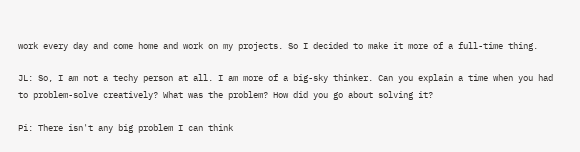work every day and come home and work on my projects. So I decided to make it more of a full-time thing.

JL: So, I am not a techy person at all. I am more of a big-sky thinker. Can you explain a time when you had to problem-solve creatively? What was the problem? How did you go about solving it?

Pi: There isn't any big problem I can think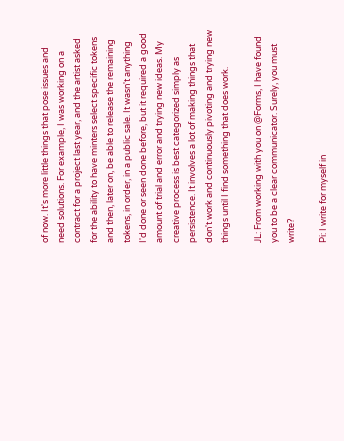of now. It's more little things that pose issues and need solutions. For example, I was working on a contract for a project last year, and the artist asked for the ability to have minters select specific tokens and then, later on, be able to release the remaining tokens, in order, in a public sale. It wasn't anything I'd done or seen done before, but it required a good amount of trial and error and trying new ideas. My creative process is best categorized simply as persistence. It involves a lot of making things that don't work and continuously pivoting and trying new things until I find something that does work.

JL: From working with you on @Forms, I have found you to be a clear communicator. Surely, you must write?

Pi: I write for myself in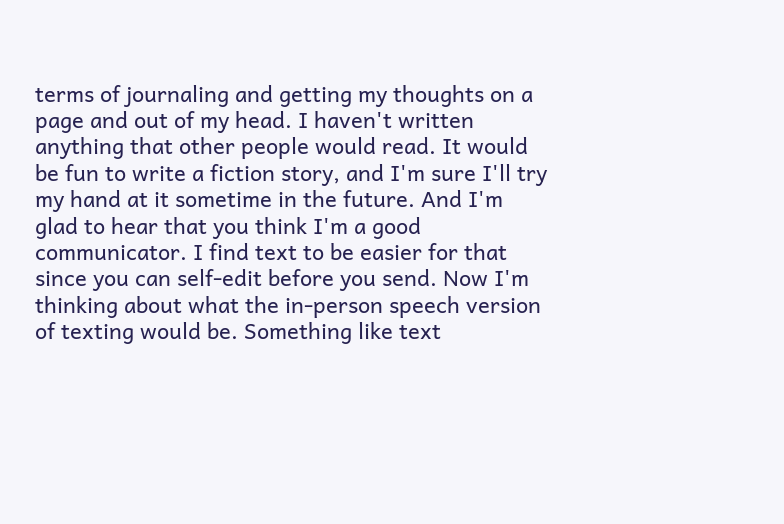terms of journaling and getting my thoughts on a page and out of my head. I haven't written anything that other people would read. It would be fun to write a fiction story, and I'm sure I'll try my hand at it sometime in the future. And I'm glad to hear that you think I'm a good communicator. I find text to be easier for that since you can self-edit before you send. Now I'm thinking about what the in-person speech version of texting would be. Something like text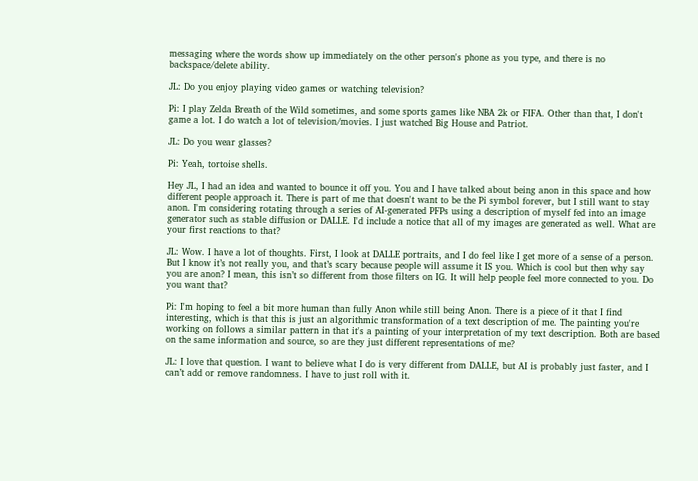messaging where the words show up immediately on the other person's phone as you type, and there is no backspace/delete ability.

JL: Do you enjoy playing video games or watching television?

Pi: I play Zelda Breath of the Wild sometimes, and some sports games like NBA 2k or FIFA. Other than that, I don't game a lot. I do watch a lot of television/movies. I just watched Big House and Patriot.

JL: Do you wear glasses?

Pi: Yeah, tortoise shells.

Hey JL, I had an idea and wanted to bounce it off you. You and I have talked about being anon in this space and how different people approach it. There is part of me that doesn't want to be the Pi symbol forever, but I still want to stay anon. I'm considering rotating through a series of AI-generated PFPs using a description of myself fed into an image generator such as stable diffusion or DALLE. I'd include a notice that all of my images are generated as well. What are your first reactions to that?

JL: Wow. I have a lot of thoughts. First, I look at DALLE portraits, and I do feel like I get more of a sense of a person. But I know it’s not really you, and that’s scary because people will assume it IS you. Which is cool but then why say you are anon? I mean, this isn’t so different from those filters on IG. It will help people feel more connected to you. Do you want that?

Pi: I'm hoping to feel a bit more human than fully Anon while still being Anon. There is a piece of it that I find interesting, which is that this is just an algorithmic transformation of a text description of me. The painting you're working on follows a similar pattern in that it's a painting of your interpretation of my text description. Both are based on the same information and source, so are they just different representations of me?

JL: I love that question. I want to believe what I do is very different from DALLE, but AI is probably just faster, and I can’t add or remove randomness. I have to just roll with it.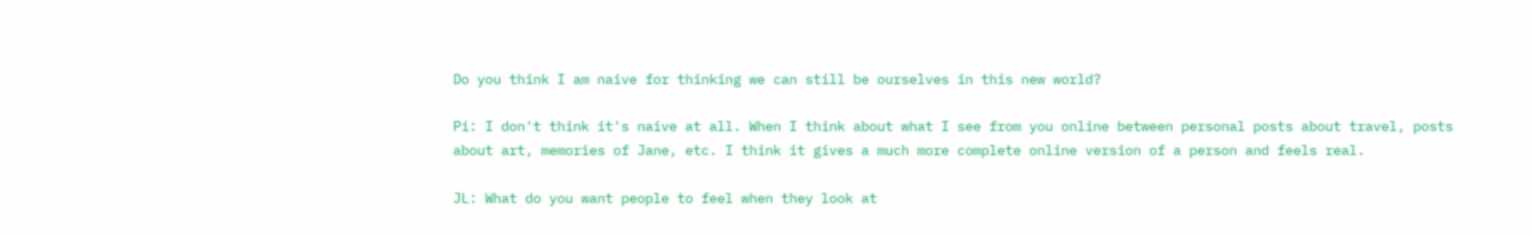Do you think I am naive for thinking we can still be ourselves in this new world?

Pi: I don't think it's naive at all. When I think about what I see from you online between personal posts about travel, posts about art, memories of Jane, etc. I think it gives a much more complete online version of a person and feels real.

JL: What do you want people to feel when they look at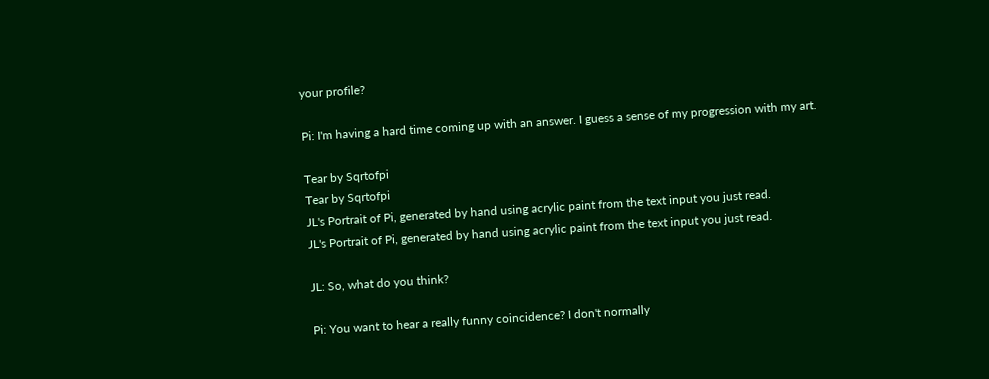your profile?

Pi: I'm having a hard time coming up with an answer. I guess a sense of my progression with my art.

Tear by Sqrtofpi
Tear by Sqrtofpi
JL's Portrait of Pi, generated by hand using acrylic paint from the text input you just read.
JL's Portrait of Pi, generated by hand using acrylic paint from the text input you just read.

JL: So, what do you think?

Pi: You want to hear a really funny coincidence? I don't normally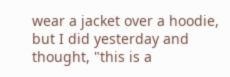wear a jacket over a hoodie, but I did yesterday and thought, "this is a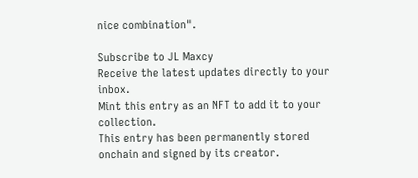nice combination".

Subscribe to JL Maxcy
Receive the latest updates directly to your inbox.
Mint this entry as an NFT to add it to your collection.
This entry has been permanently stored onchain and signed by its creator.